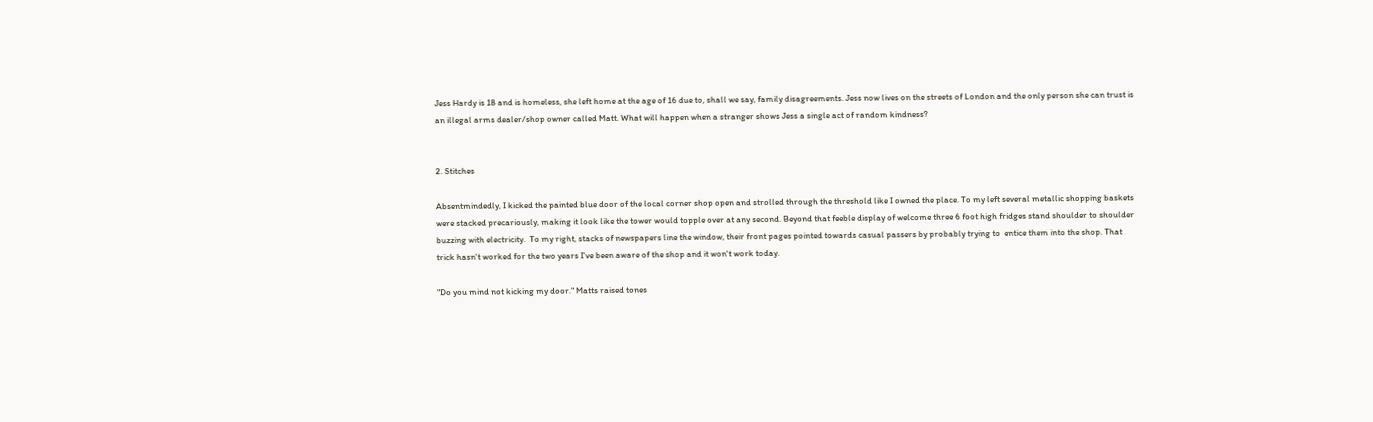Jess Hardy is 18 and is homeless, she left home at the age of 16 due to, shall we say, family disagreements. Jess now lives on the streets of London and the only person she can trust is an illegal arms dealer/shop owner called Matt. What will happen when a stranger shows Jess a single act of random kindness?


2. Stitches

Absentmindedly, I kicked the painted blue door of the local corner shop open and strolled through the threshold like I owned the place. To my left several metallic shopping baskets were stacked precariously, making it look like the tower would topple over at any second. Beyond that feeble display of welcome three 6 foot high fridges stand shoulder to shoulder buzzing with electricity.  To my right, stacks of newspapers line the window, their front pages pointed towards casual passers by probably trying to  entice them into the shop. That trick hasn't worked for the two years I've been aware of the shop and it won't work today.

"Do you mind not kicking my door." Matts raised tones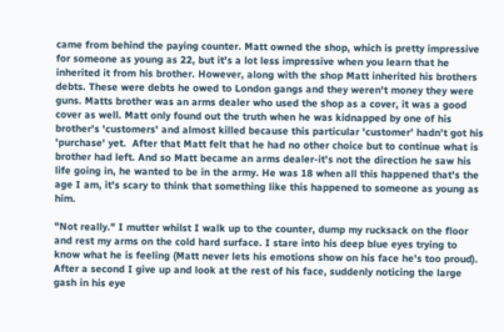came from behind the paying counter. Matt owned the shop, which is pretty impressive for someone as young as 22, but it's a lot less impressive when you learn that he inherited it from his brother. However, along with the shop Matt inherited his brothers debts. These were debts he owed to London gangs and they weren't money they were guns. Matts brother was an arms dealer who used the shop as a cover, it was a good cover as well. Matt only found out the truth when he was kidnapped by one of his brother's 'customers' and almost killed because this particular 'customer' hadn't got his 'purchase' yet.  After that Matt felt that he had no other choice but to continue what is brother had left. And so Matt became an arms dealer-it's not the direction he saw his life going in, he wanted to be in the army. He was 18 when all this happened that's the age I am, it's scary to think that something like this happened to someone as young as him.

"Not really." I mutter whilst I walk up to the counter, dump my rucksack on the floor and rest my arms on the cold hard surface. I stare into his deep blue eyes trying to know what he is feeling (Matt never lets his emotions show on his face he's too proud). After a second I give up and look at the rest of his face, suddenly noticing the large gash in his eye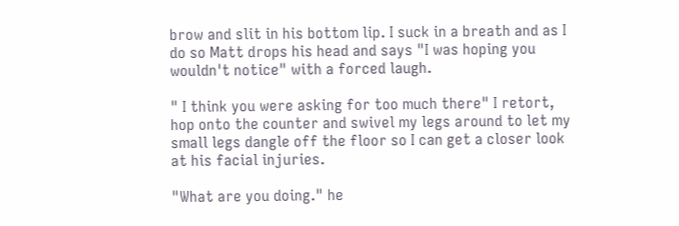brow and slit in his bottom lip. I suck in a breath and as I do so Matt drops his head and says "I was hoping you wouldn't notice" with a forced laugh.

" I think you were asking for too much there" I retort, hop onto the counter and swivel my legs around to let my small legs dangle off the floor so I can get a closer look at his facial injuries.

"What are you doing." he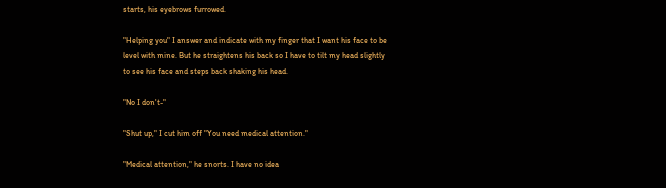starts, his eyebrows furrowed.

"Helping you" I answer and indicate with my finger that I want his face to be level with mine. But he straightens his back so I have to tilt my head slightly to see his face and steps back shaking his head.

"No I don't-"

"Shut up," I cut him off "You need medical attention."

"Medical attention," he snorts. I have no idea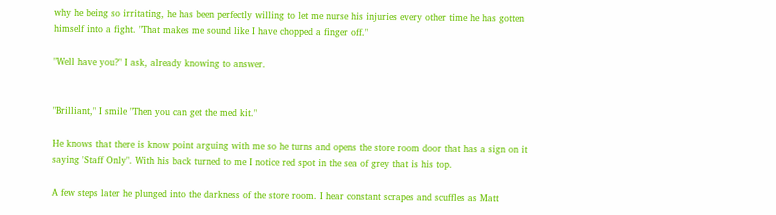why he being so irritating, he has been perfectly willing to let me nurse his injuries every other time he has gotten himself into a fight. "That makes me sound like I have chopped a finger off."

"Well have you?" I ask, already knowing to answer.


"Brilliant," I smile "Then you can get the med kit."

He knows that there is know point arguing with me so he turns and opens the store room door that has a sign on it saying 'Staff Only". With his back turned to me I notice red spot in the sea of grey that is his top.

A few steps later he plunged into the darkness of the store room. I hear constant scrapes and scuffles as Matt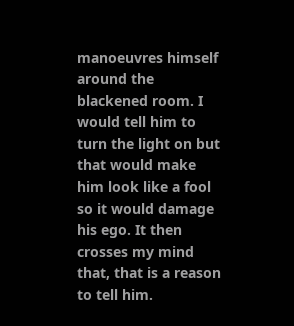manoeuvres himself around the blackened room. I would tell him to turn the light on but that would make him look like a fool so it would damage his ego. It then crosses my mind that, that is a reason to tell him.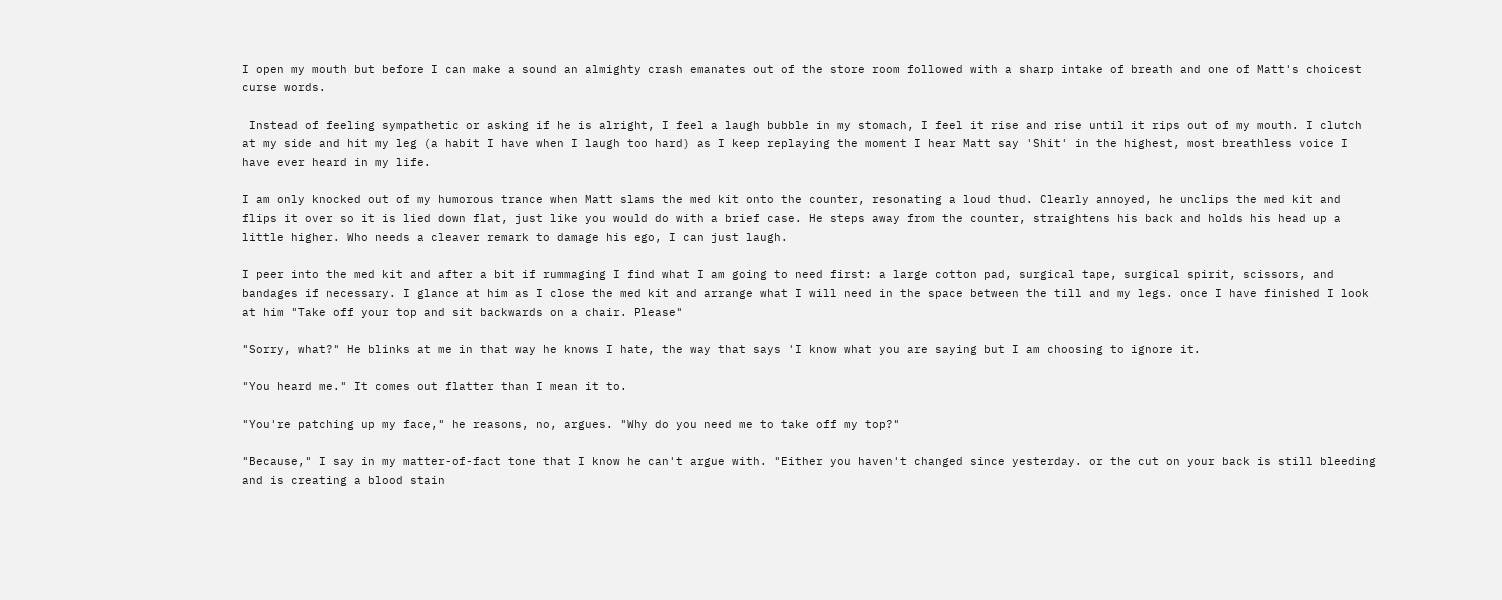I open my mouth but before I can make a sound an almighty crash emanates out of the store room followed with a sharp intake of breath and one of Matt's choicest curse words.

 Instead of feeling sympathetic or asking if he is alright, I feel a laugh bubble in my stomach, I feel it rise and rise until it rips out of my mouth. I clutch at my side and hit my leg (a habit I have when I laugh too hard) as I keep replaying the moment I hear Matt say 'Shit' in the highest, most breathless voice I have ever heard in my life.

I am only knocked out of my humorous trance when Matt slams the med kit onto the counter, resonating a loud thud. Clearly annoyed, he unclips the med kit and flips it over so it is lied down flat, just like you would do with a brief case. He steps away from the counter, straightens his back and holds his head up a little higher. Who needs a cleaver remark to damage his ego, I can just laugh.

I peer into the med kit and after a bit if rummaging I find what I am going to need first: a large cotton pad, surgical tape, surgical spirit, scissors, and bandages if necessary. I glance at him as I close the med kit and arrange what I will need in the space between the till and my legs. once I have finished I look at him "Take off your top and sit backwards on a chair. Please"

"Sorry, what?" He blinks at me in that way he knows I hate, the way that says 'I know what you are saying but I am choosing to ignore it.

"You heard me." It comes out flatter than I mean it to.

"You're patching up my face," he reasons, no, argues. "Why do you need me to take off my top?"

"Because," I say in my matter-of-fact tone that I know he can't argue with. "Either you haven't changed since yesterday. or the cut on your back is still bleeding and is creating a blood stain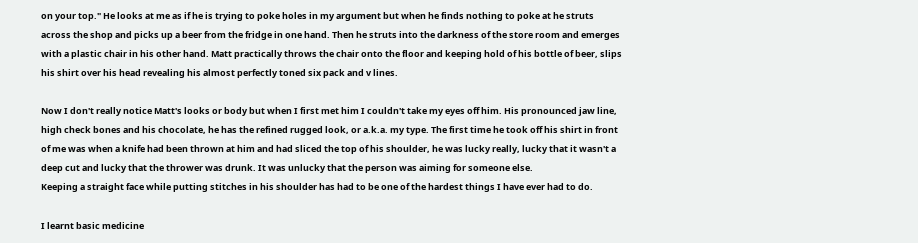on your top." He looks at me as if he is trying to poke holes in my argument but when he finds nothing to poke at he struts across the shop and picks up a beer from the fridge in one hand. Then he struts into the darkness of the store room and emerges with a plastic chair in his other hand. Matt practically throws the chair onto the floor and keeping hold of his bottle of beer, slips his shirt over his head revealing his almost perfectly toned six pack and v lines.

Now I don't really notice Matt's looks or body but when I first met him I couldn't take my eyes off him. His pronounced jaw line, high check bones and his chocolate, he has the refined rugged look, or a.k.a. my type. The first time he took off his shirt in front of me was when a knife had been thrown at him and had sliced the top of his shoulder, he was lucky really, lucky that it wasn't a deep cut and lucky that the thrower was drunk. It was unlucky that the person was aiming for someone else.                                Keeping a straight face while putting stitches in his shoulder has had to be one of the hardest things I have ever had to do.

I learnt basic medicine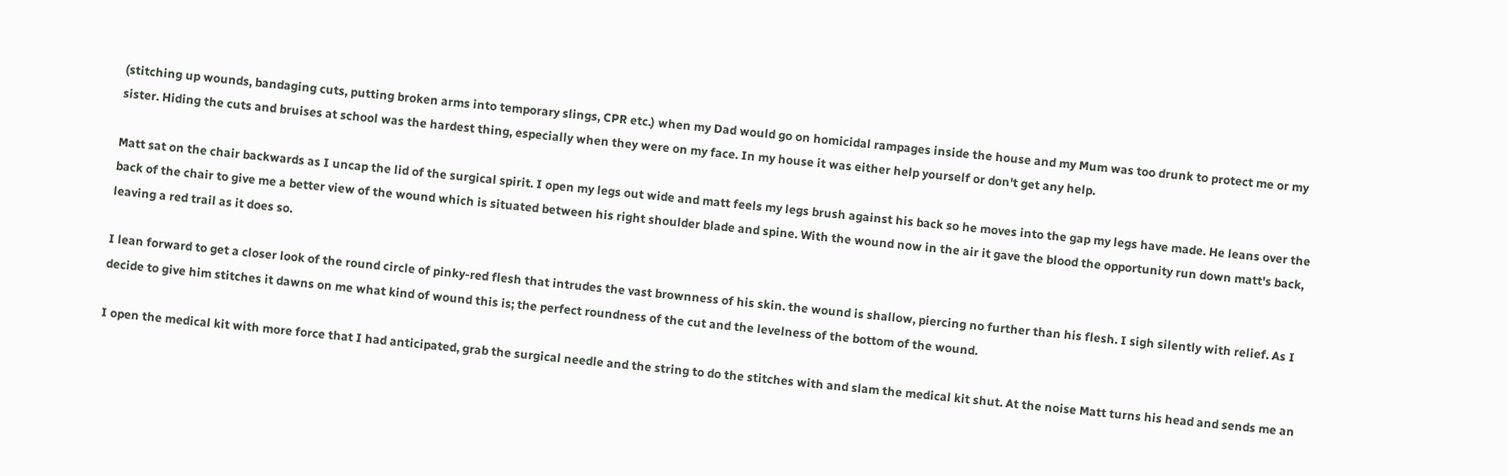(stitching up wounds, bandaging cuts, putting broken arms into temporary slings, CPR etc.) when my Dad would go on homicidal rampages inside the house and my Mum was too drunk to protect me or my sister. Hiding the cuts and bruises at school was the hardest thing, especially when they were on my face. In my house it was either help yourself or don't get any help.

Matt sat on the chair backwards as I uncap the lid of the surgical spirit. I open my legs out wide and matt feels my legs brush against his back so he moves into the gap my legs have made. He leans over the back of the chair to give me a better view of the wound which is situated between his right shoulder blade and spine. With the wound now in the air it gave the blood the opportunity run down matt's back, leaving a red trail as it does so.

I lean forward to get a closer look of the round circle of pinky-red flesh that intrudes the vast brownness of his skin. the wound is shallow, piercing no further than his flesh. I sigh silently with relief. As I decide to give him stitches it dawns on me what kind of wound this is; the perfect roundness of the cut and the levelness of the bottom of the wound.

I open the medical kit with more force that I had anticipated, grab the surgical needle and the string to do the stitches with and slam the medical kit shut. At the noise Matt turns his head and sends me an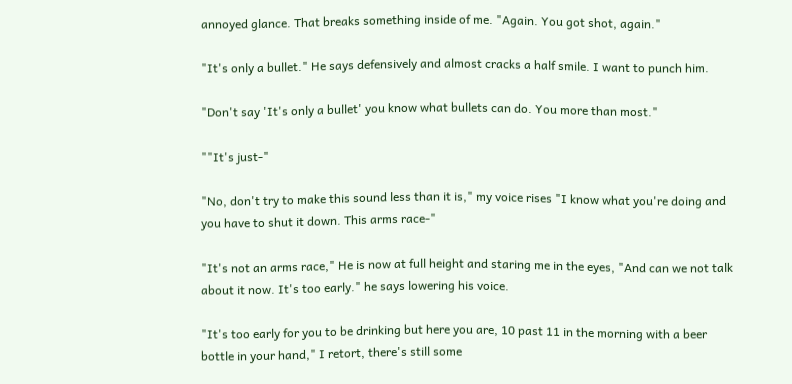annoyed glance. That breaks something inside of me. "Again. You got shot, again."

"It's only a bullet." He says defensively and almost cracks a half smile. I want to punch him.

"Don't say 'It's only a bullet' you know what bullets can do. You more than most."

""It's just-"

"No, don't try to make this sound less than it is," my voice rises "I know what you're doing and you have to shut it down. This arms race-"

"It's not an arms race," He is now at full height and staring me in the eyes, "And can we not talk about it now. It's too early." he says lowering his voice.

"It's too early for you to be drinking but here you are, 10 past 11 in the morning with a beer bottle in your hand," I retort, there's still some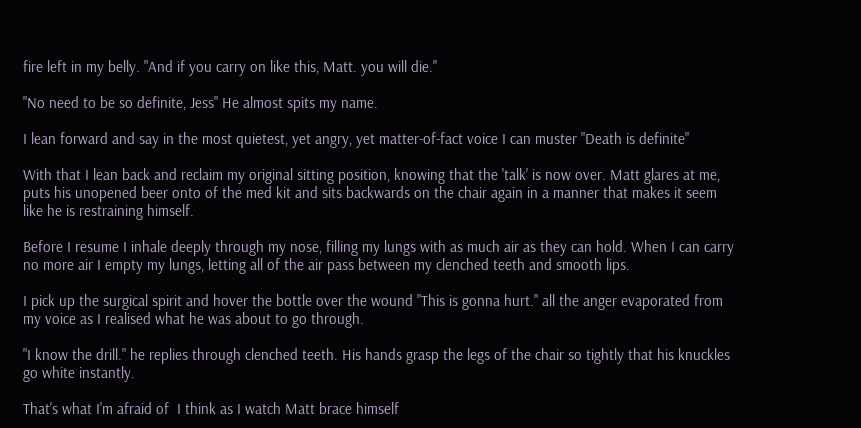fire left in my belly. "And if you carry on like this, Matt. you will die."

"No need to be so definite, Jess" He almost spits my name.

I lean forward and say in the most quietest, yet angry, yet matter-of-fact voice I can muster "Death is definite"

With that I lean back and reclaim my original sitting position, knowing that the 'talk' is now over. Matt glares at me, puts his unopened beer onto of the med kit and sits backwards on the chair again in a manner that makes it seem like he is restraining himself.

Before I resume I inhale deeply through my nose, filling my lungs with as much air as they can hold. When I can carry no more air I empty my lungs, letting all of the air pass between my clenched teeth and smooth lips.

I pick up the surgical spirit and hover the bottle over the wound "This is gonna hurt." all the anger evaporated from my voice as I realised what he was about to go through.

"I know the drill." he replies through clenched teeth. His hands grasp the legs of the chair so tightly that his knuckles go white instantly.

That's what I'm afraid of  I think as I watch Matt brace himself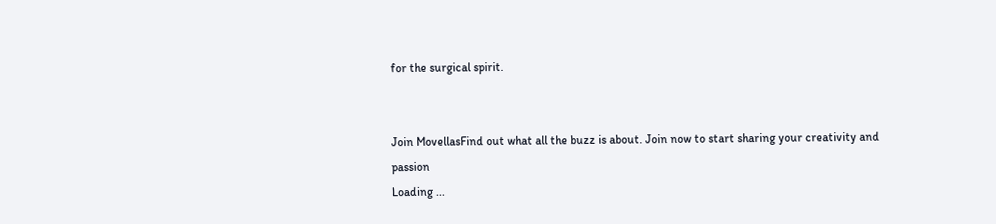for the surgical spirit.


Join MovellasFind out what all the buzz is about. Join now to start sharing your creativity and passion
Loading ...